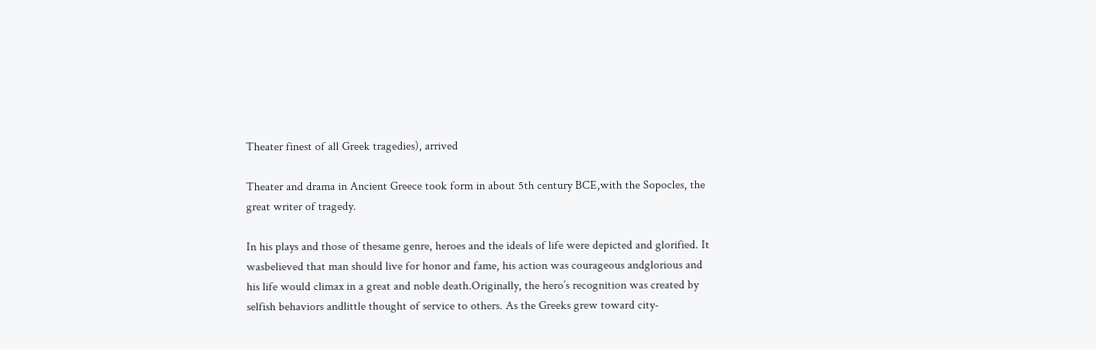Theater finest of all Greek tragedies), arrived

Theater and drama in Ancient Greece took form in about 5th century BCE,with the Sopocles, the great writer of tragedy.

In his plays and those of thesame genre, heroes and the ideals of life were depicted and glorified. It wasbelieved that man should live for honor and fame, his action was courageous andglorious and his life would climax in a great and noble death.Originally, the hero’s recognition was created by selfish behaviors andlittle thought of service to others. As the Greeks grew toward city-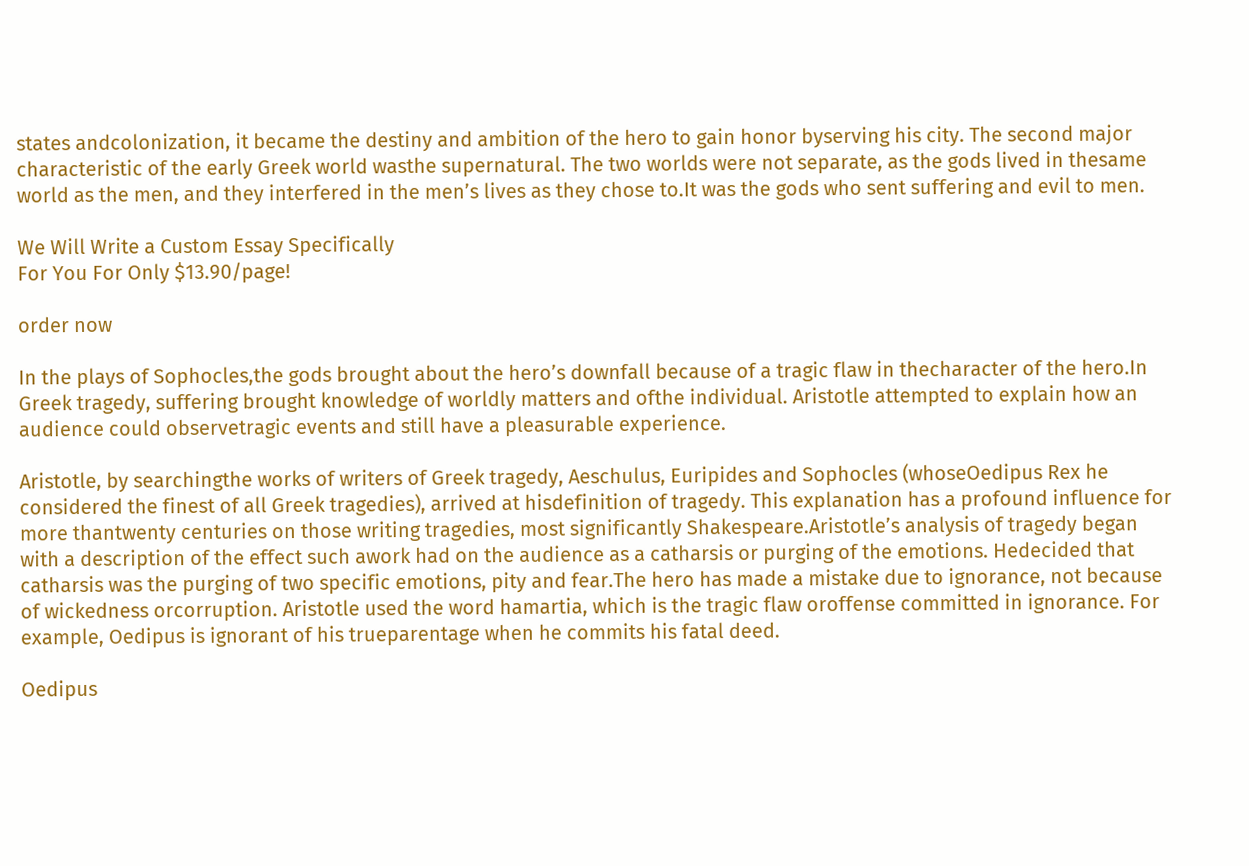states andcolonization, it became the destiny and ambition of the hero to gain honor byserving his city. The second major characteristic of the early Greek world wasthe supernatural. The two worlds were not separate, as the gods lived in thesame world as the men, and they interfered in the men’s lives as they chose to.It was the gods who sent suffering and evil to men.

We Will Write a Custom Essay Specifically
For You For Only $13.90/page!

order now

In the plays of Sophocles,the gods brought about the hero’s downfall because of a tragic flaw in thecharacter of the hero.In Greek tragedy, suffering brought knowledge of worldly matters and ofthe individual. Aristotle attempted to explain how an audience could observetragic events and still have a pleasurable experience.

Aristotle, by searchingthe works of writers of Greek tragedy, Aeschulus, Euripides and Sophocles (whoseOedipus Rex he considered the finest of all Greek tragedies), arrived at hisdefinition of tragedy. This explanation has a profound influence for more thantwenty centuries on those writing tragedies, most significantly Shakespeare.Aristotle’s analysis of tragedy began with a description of the effect such awork had on the audience as a catharsis or purging of the emotions. Hedecided that catharsis was the purging of two specific emotions, pity and fear.The hero has made a mistake due to ignorance, not because of wickedness orcorruption. Aristotle used the word hamartia, which is the tragic flaw oroffense committed in ignorance. For example, Oedipus is ignorant of his trueparentage when he commits his fatal deed.

Oedipus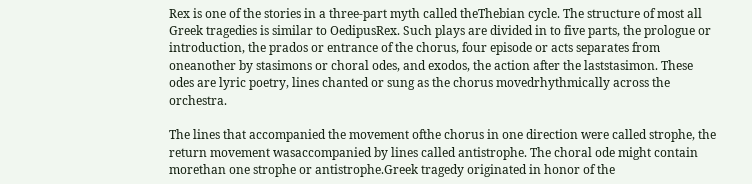Rex is one of the stories in a three-part myth called theThebian cycle. The structure of most all Greek tragedies is similar to OedipusRex. Such plays are divided in to five parts, the prologue or introduction, the prados or entrance of the chorus, four episode or acts separates from oneanother by stasimons or choral odes, and exodos, the action after the laststasimon. These odes are lyric poetry, lines chanted or sung as the chorus movedrhythmically across the orchestra.

The lines that accompanied the movement ofthe chorus in one direction were called strophe, the return movement wasaccompanied by lines called antistrophe. The choral ode might contain morethan one strophe or antistrophe.Greek tragedy originated in honor of the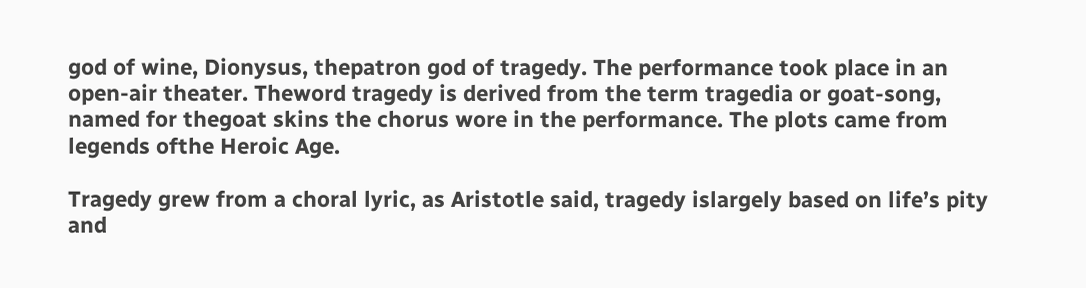god of wine, Dionysus, thepatron god of tragedy. The performance took place in an open-air theater. Theword tragedy is derived from the term tragedia or goat-song, named for thegoat skins the chorus wore in the performance. The plots came from legends ofthe Heroic Age.

Tragedy grew from a choral lyric, as Aristotle said, tragedy islargely based on life’s pity and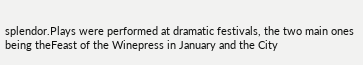splendor.Plays were performed at dramatic festivals, the two main ones being theFeast of the Winepress in January and the City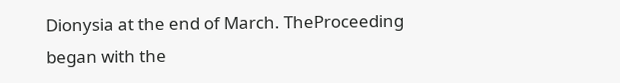Dionysia at the end of March. TheProceeding began with the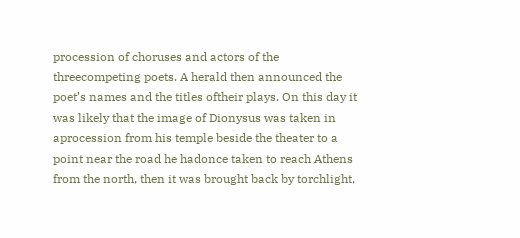procession of choruses and actors of the threecompeting poets. A herald then announced the poet’s names and the titles oftheir plays. On this day it was likely that the image of Dionysus was taken in aprocession from his temple beside the theater to a point near the road he hadonce taken to reach Athens from the north, then it was brought back by torchlight,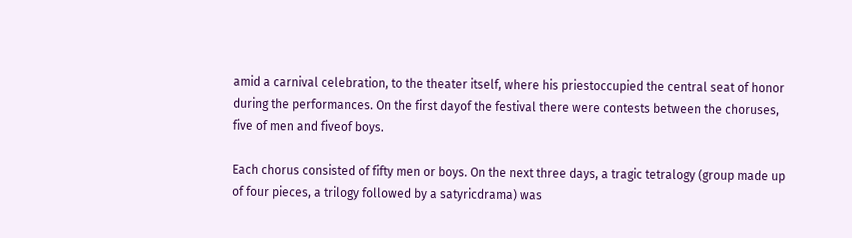amid a carnival celebration, to the theater itself, where his priestoccupied the central seat of honor during the performances. On the first dayof the festival there were contests between the choruses, five of men and fiveof boys.

Each chorus consisted of fifty men or boys. On the next three days, a tragic tetralogy (group made up of four pieces, a trilogy followed by a satyricdrama) was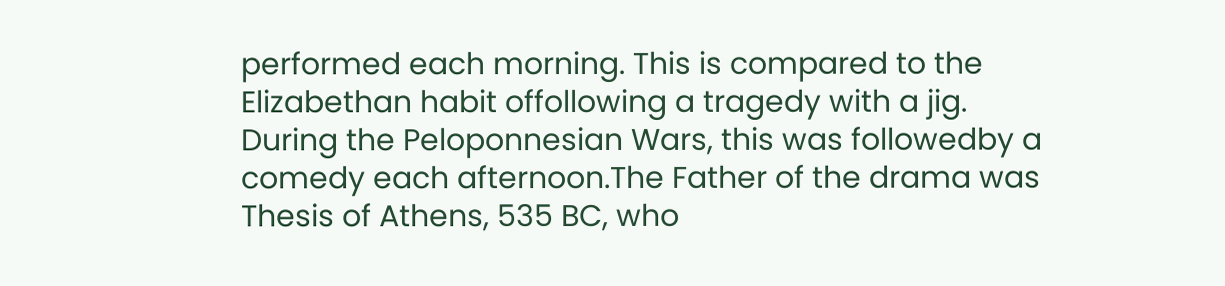performed each morning. This is compared to the Elizabethan habit offollowing a tragedy with a jig. During the Peloponnesian Wars, this was followedby a comedy each afternoon.The Father of the drama was Thesis of Athens, 535 BC, who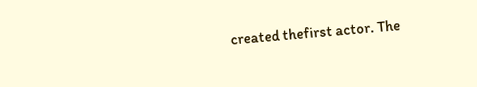created thefirst actor. The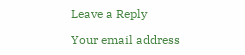Leave a Reply

Your email address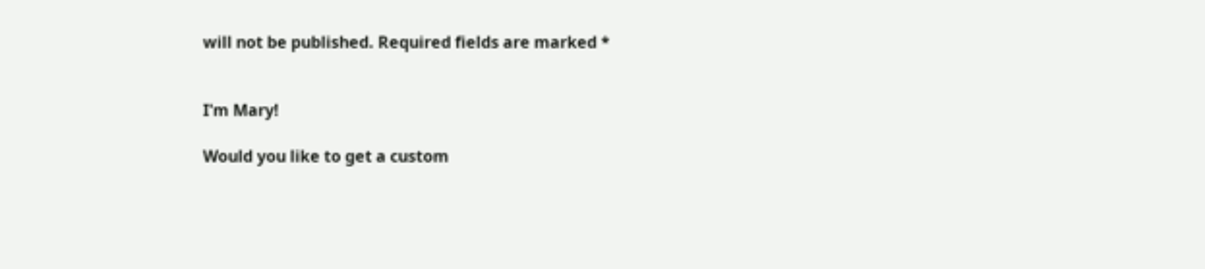will not be published. Required fields are marked *


I'm Mary!

Would you like to get a custom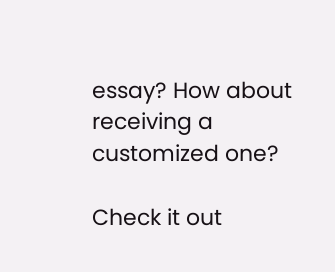essay? How about receiving a customized one?

Check it out